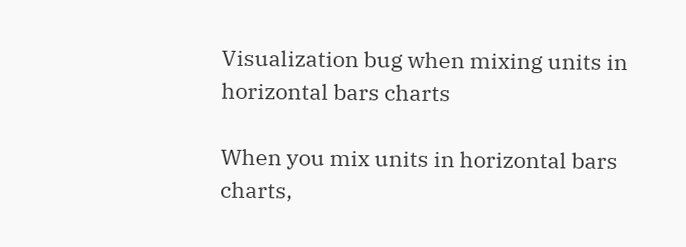Visualization bug when mixing units in horizontal bars charts

When you mix units in horizontal bars charts,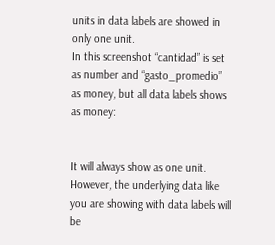units in data labels are showed in only one unit.
In this screenshot “cantidad” is set as number and “gasto_promedio” as money, but all data labels shows as money:


It will always show as one unit. However, the underlying data like you are showing with data labels will be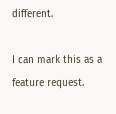different.

I can mark this as a feature request.